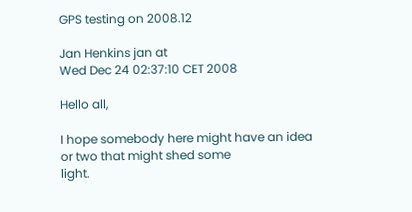GPS testing on 2008.12

Jan Henkins jan at
Wed Dec 24 02:37:10 CET 2008

Hello all,

I hope somebody here might have an idea or two that might shed some
light.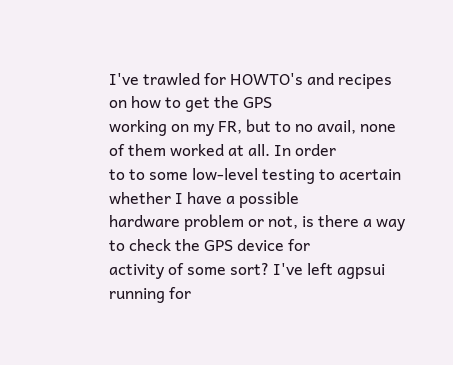I've trawled for HOWTO's and recipes on how to get the GPS
working on my FR, but to no avail, none of them worked at all. In order
to to some low-level testing to acertain whether I have a possible
hardware problem or not, is there a way to check the GPS device for
activity of some sort? I've left agpsui running for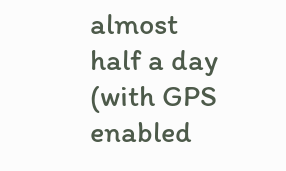almost half a day
(with GPS enabled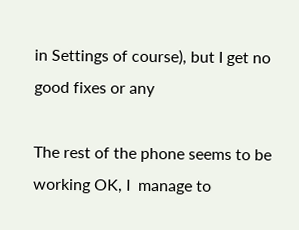in Settings of course), but I get no good fixes or any

The rest of the phone seems to be working OK, I  manage to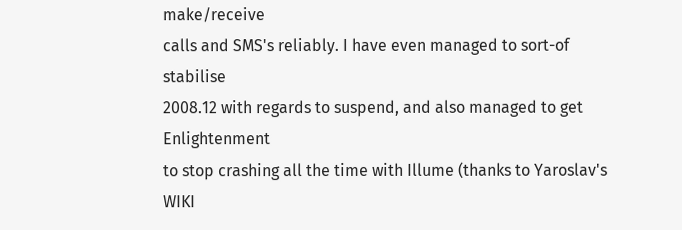make/receive
calls and SMS's reliably. I have even managed to sort-of stabilise
2008.12 with regards to suspend, and also managed to get Enlightenment
to stop crashing all the time with Illume (thanks to Yaroslav's WIKI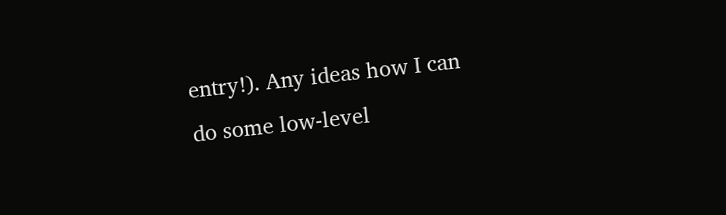entry!). Any ideas how I can do some low-level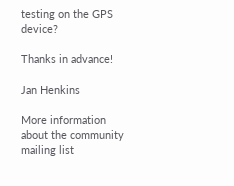testing on the GPS device?

Thanks in advance!

Jan Henkins

More information about the community mailing list